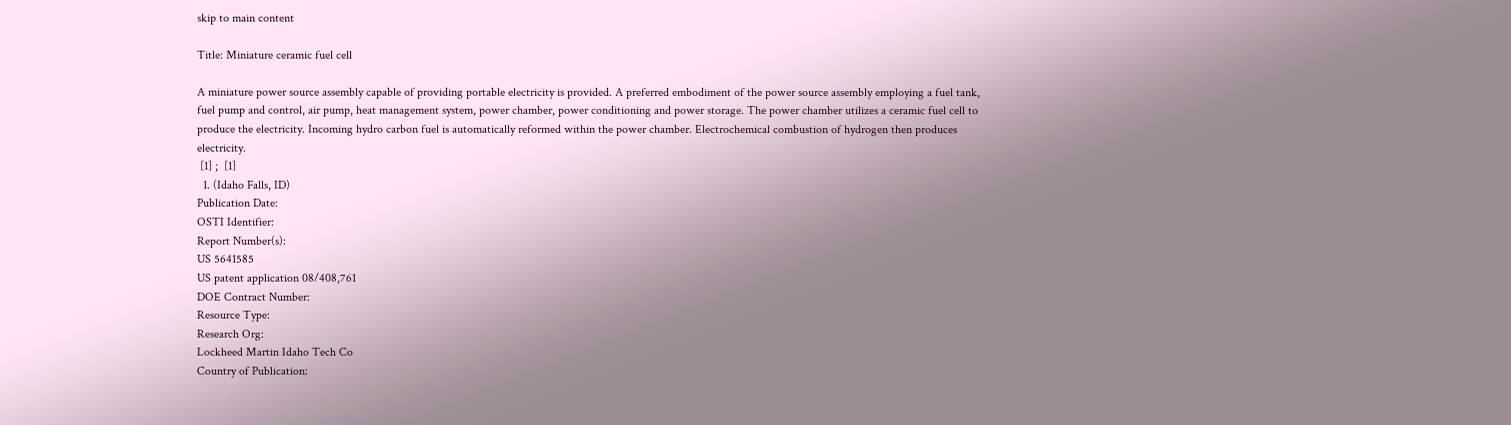skip to main content

Title: Miniature ceramic fuel cell

A miniature power source assembly capable of providing portable electricity is provided. A preferred embodiment of the power source assembly employing a fuel tank, fuel pump and control, air pump, heat management system, power chamber, power conditioning and power storage. The power chamber utilizes a ceramic fuel cell to produce the electricity. Incoming hydro carbon fuel is automatically reformed within the power chamber. Electrochemical combustion of hydrogen then produces electricity.
 [1] ;  [1]
  1. (Idaho Falls, ID)
Publication Date:
OSTI Identifier:
Report Number(s):
US 5641585
US patent application 08/408,761
DOE Contract Number:
Resource Type:
Research Org:
Lockheed Martin Idaho Tech Co
Country of Publication: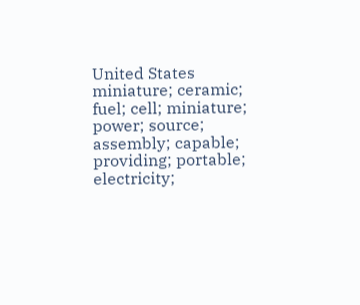United States
miniature; ceramic; fuel; cell; miniature; power; source; assembly; capable; providing; portable; electricity;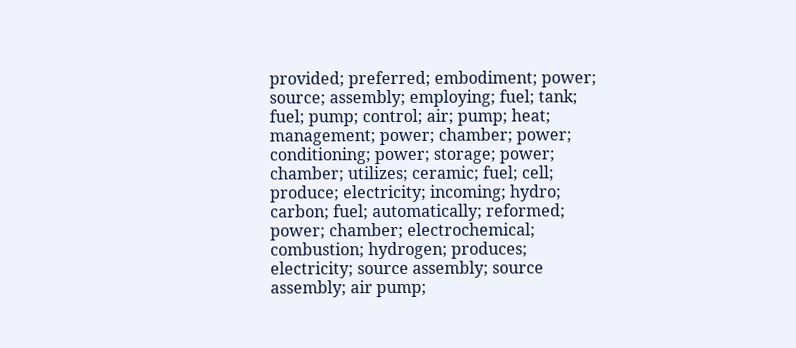provided; preferred; embodiment; power; source; assembly; employing; fuel; tank; fuel; pump; control; air; pump; heat; management; power; chamber; power; conditioning; power; storage; power; chamber; utilizes; ceramic; fuel; cell; produce; electricity; incoming; hydro; carbon; fuel; automatically; reformed; power; chamber; electrochemical; combustion; hydrogen; produces; electricity; source assembly; source assembly; air pump;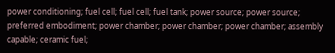power conditioning; fuel cell; fuel cell; fuel tank; power source; power source; preferred embodiment; power chamber; power chamber; power chamber; assembly capable; ceramic fuel;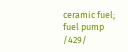ceramic fuel; fuel pump /429/